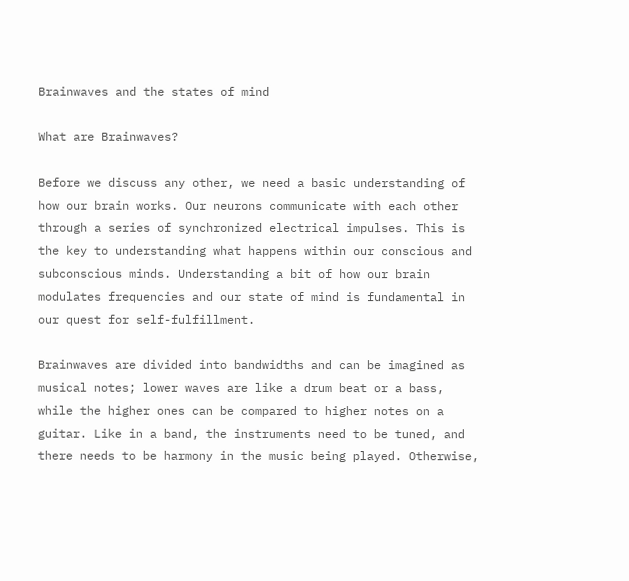Brainwaves and the states of mind

What are Brainwaves?

Before we discuss any other, we need a basic understanding of how our brain works. Our neurons communicate with each other through a series of synchronized electrical impulses. This is the key to understanding what happens within our conscious and subconscious minds. Understanding a bit of how our brain modulates frequencies and our state of mind is fundamental in our quest for self-fulfillment.

Brainwaves are divided into bandwidths and can be imagined as musical notes; lower waves are like a drum beat or a bass, while the higher ones can be compared to higher notes on a guitar. Like in a band, the instruments need to be tuned, and there needs to be harmony in the music being played. Otherwise,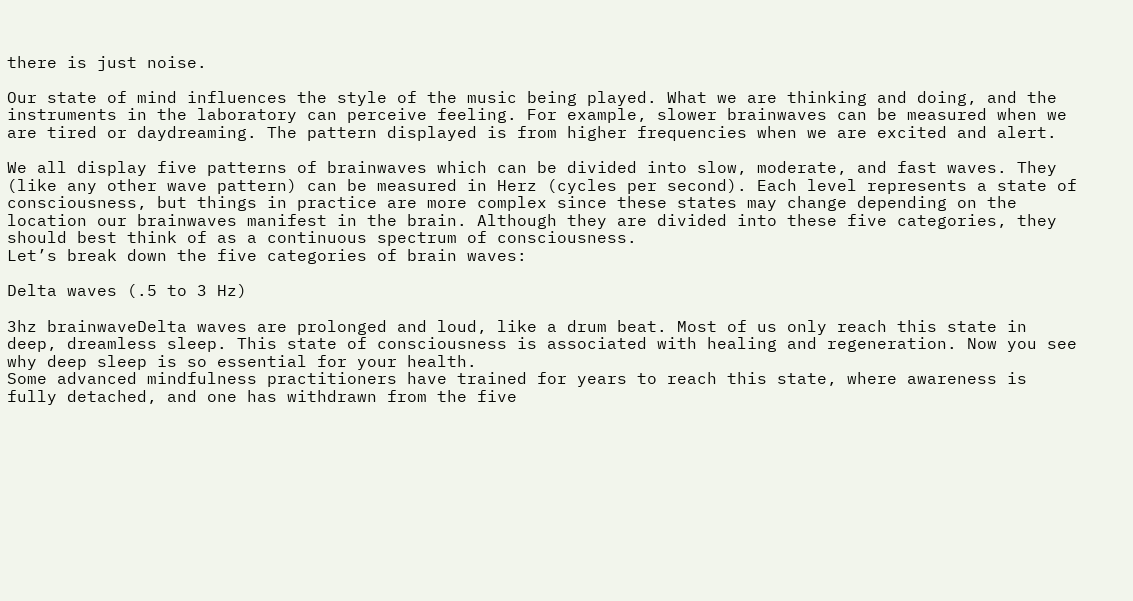there is just noise.

Our state of mind influences the style of the music being played. What we are thinking and doing, and the instruments in the laboratory can perceive feeling. For example, slower brainwaves can be measured when we are tired or daydreaming. The pattern displayed is from higher frequencies when we are excited and alert.

We all display five patterns of brainwaves which can be divided into slow, moderate, and fast waves. They (like any other wave pattern) can be measured in Herz (cycles per second). Each level represents a state of consciousness, but things in practice are more complex since these states may change depending on the location our brainwaves manifest in the brain. Although they are divided into these five categories, they should best think of as a continuous spectrum of consciousness.
Let’s break down the five categories of brain waves:

Delta waves (.5 to 3 Hz)

3hz brainwaveDelta waves are prolonged and loud, like a drum beat. Most of us only reach this state in deep, dreamless sleep. This state of consciousness is associated with healing and regeneration. Now you see why deep sleep is so essential for your health.
Some advanced mindfulness practitioners have trained for years to reach this state, where awareness is fully detached, and one has withdrawn from the five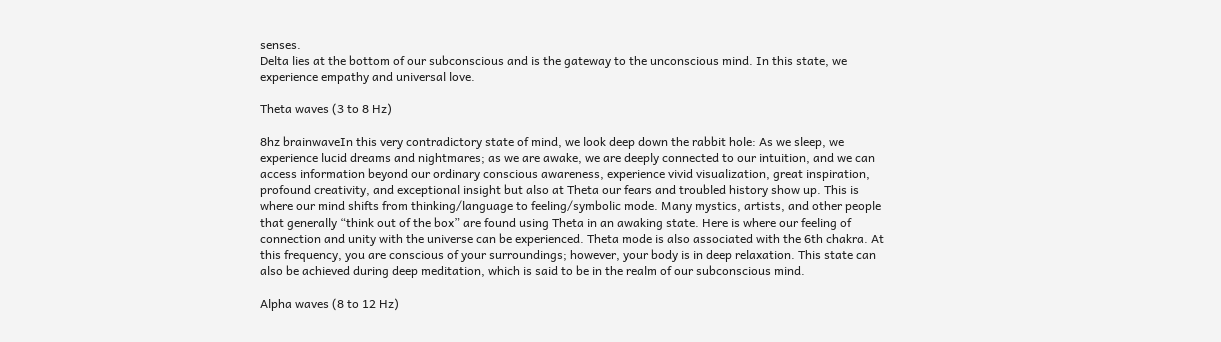senses.
Delta lies at the bottom of our subconscious and is the gateway to the unconscious mind. In this state, we experience empathy and universal love.

Theta waves (3 to 8 Hz)

8hz brainwaveIn this very contradictory state of mind, we look deep down the rabbit hole: As we sleep, we experience lucid dreams and nightmares; as we are awake, we are deeply connected to our intuition, and we can access information beyond our ordinary conscious awareness, experience vivid visualization, great inspiration, profound creativity, and exceptional insight but also at Theta our fears and troubled history show up. This is where our mind shifts from thinking/language to feeling/symbolic mode. Many mystics, artists, and other people that generally “think out of the box” are found using Theta in an awaking state. Here is where our feeling of connection and unity with the universe can be experienced. Theta mode is also associated with the 6th chakra. At this frequency, you are conscious of your surroundings; however, your body is in deep relaxation. This state can also be achieved during deep meditation, which is said to be in the realm of our subconscious mind.

Alpha waves (8 to 12 Hz)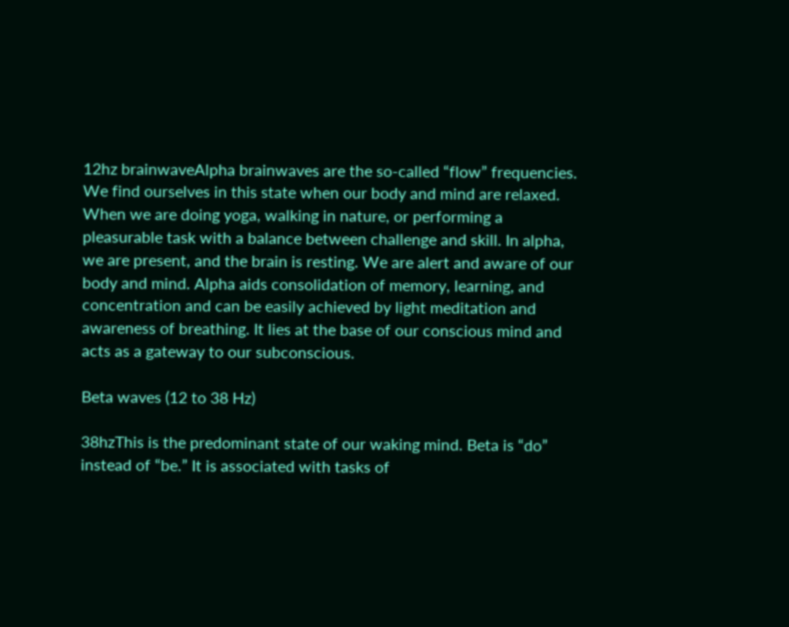12hz brainwaveAlpha brainwaves are the so-called “flow” frequencies. We find ourselves in this state when our body and mind are relaxed. When we are doing yoga, walking in nature, or performing a pleasurable task with a balance between challenge and skill. In alpha, we are present, and the brain is resting. We are alert and aware of our body and mind. Alpha aids consolidation of memory, learning, and concentration and can be easily achieved by light meditation and awareness of breathing. It lies at the base of our conscious mind and acts as a gateway to our subconscious.

Beta waves (12 to 38 Hz)

38hzThis is the predominant state of our waking mind. Beta is “do” instead of “be.” It is associated with tasks of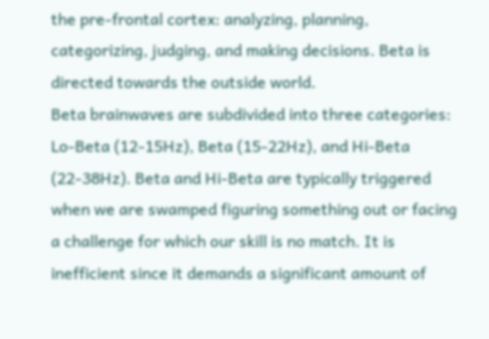the pre-frontal cortex: analyzing, planning, categorizing, judging, and making decisions. Beta is directed towards the outside world.
Beta brainwaves are subdivided into three categories: Lo-Beta (12-15Hz), Beta (15-22Hz), and Hi-Beta (22-38Hz). Beta and Hi-Beta are typically triggered when we are swamped figuring something out or facing a challenge for which our skill is no match. It is inefficient since it demands a significant amount of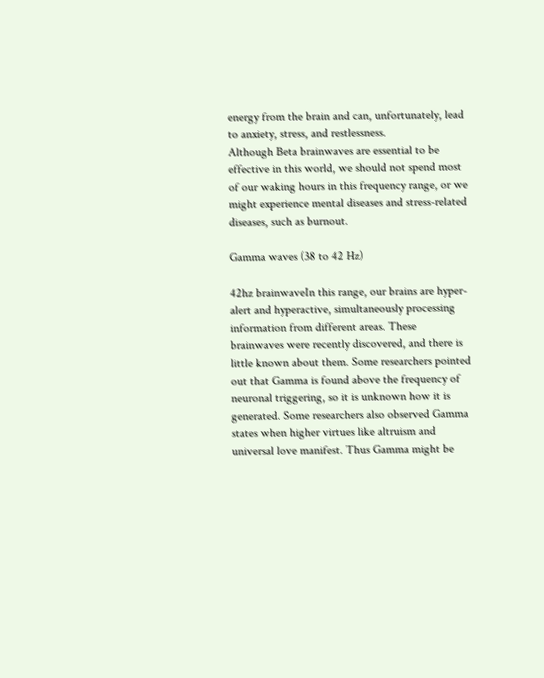energy from the brain and can, unfortunately, lead to anxiety, stress, and restlessness.
Although Beta brainwaves are essential to be effective in this world, we should not spend most of our waking hours in this frequency range, or we might experience mental diseases and stress-related diseases, such as burnout.

Gamma waves (38 to 42 Hz)

42hz brainwaveIn this range, our brains are hyper-alert and hyperactive, simultaneously processing information from different areas. These brainwaves were recently discovered, and there is little known about them. Some researchers pointed out that Gamma is found above the frequency of neuronal triggering, so it is unknown how it is generated. Some researchers also observed Gamma states when higher virtues like altruism and universal love manifest. Thus Gamma might be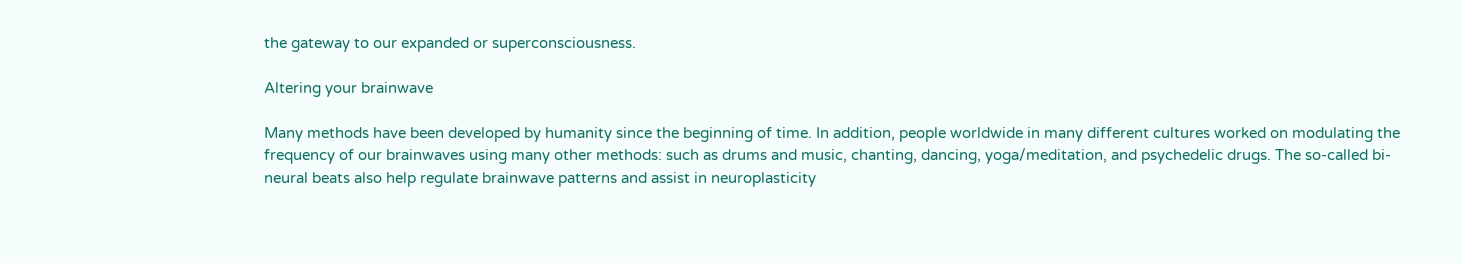the gateway to our expanded or superconsciousness.

Altering your brainwave

Many methods have been developed by humanity since the beginning of time. In addition, people worldwide in many different cultures worked on modulating the frequency of our brainwaves using many other methods: such as drums and music, chanting, dancing, yoga/meditation, and psychedelic drugs. The so-called bi-neural beats also help regulate brainwave patterns and assist in neuroplasticity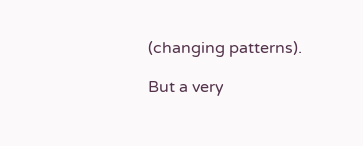(changing patterns).

But a very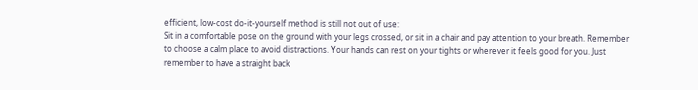efficient, low-cost do-it-yourself method is still not out of use:
Sit in a comfortable pose on the ground with your legs crossed, or sit in a chair and pay attention to your breath. Remember to choose a calm place to avoid distractions. Your hands can rest on your tights or wherever it feels good for you. Just remember to have a straight back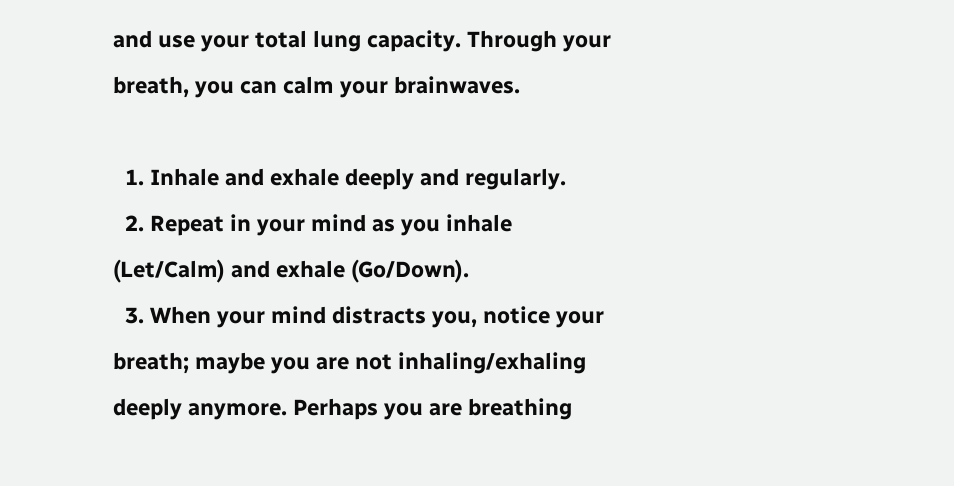and use your total lung capacity. Through your breath, you can calm your brainwaves.

  1. Inhale and exhale deeply and regularly.
  2. Repeat in your mind as you inhale (Let/Calm) and exhale (Go/Down).
  3. When your mind distracts you, notice your breath; maybe you are not inhaling/exhaling deeply anymore. Perhaps you are breathing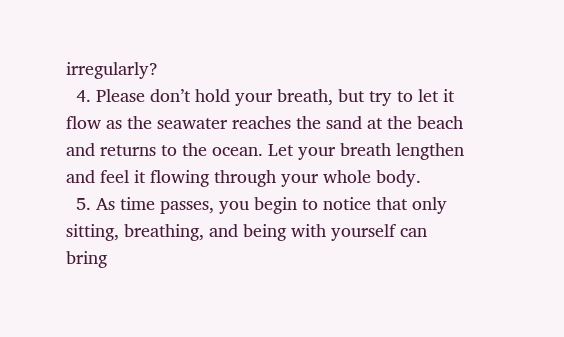irregularly?
  4. Please don’t hold your breath, but try to let it flow as the seawater reaches the sand at the beach and returns to the ocean. Let your breath lengthen and feel it flowing through your whole body.
  5. As time passes, you begin to notice that only sitting, breathing, and being with yourself can bring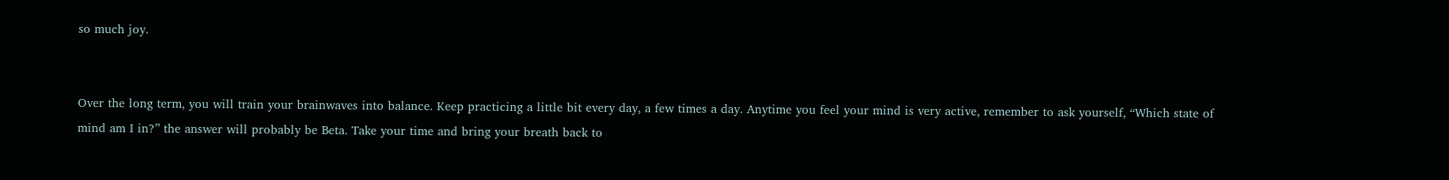so much joy.


Over the long term, you will train your brainwaves into balance. Keep practicing a little bit every day, a few times a day. Anytime you feel your mind is very active, remember to ask yourself, “Which state of mind am I in?” the answer will probably be Beta. Take your time and bring your breath back to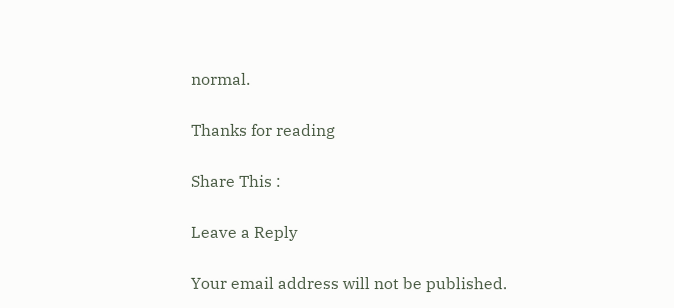normal.

Thanks for reading

Share This :

Leave a Reply

Your email address will not be published.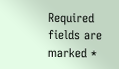Required fields are marked *